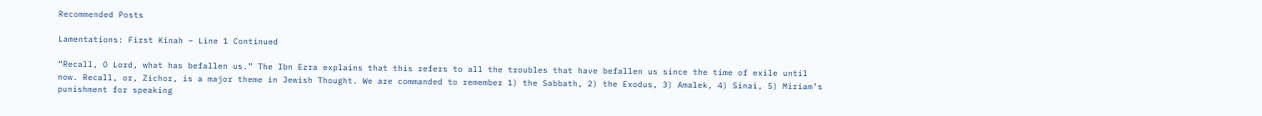Recommended Posts

Lamentations: First Kinah – Line 1 Continued

“Recall, O Lord, what has befallen us.” The Ibn Ezra explains that this refers to all the troubles that have befallen us since the time of exile until now. Recall, or, Zichor, is a major theme in Jewish Thought. We are commanded to remember 1) the Sabbath, 2) the Exodus, 3) Amalek, 4) Sinai, 5) Miriam’s punishment for speaking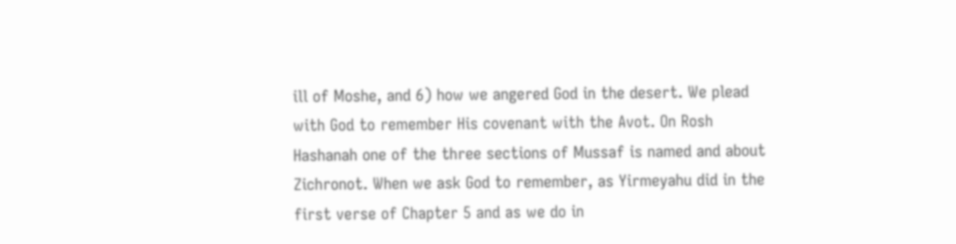ill of Moshe, and 6) how we angered God in the desert. We plead with God to remember His covenant with the Avot. On Rosh Hashanah one of the three sections of Mussaf is named and about Zichronot. When we ask God to remember, as Yirmeyahu did in the first verse of Chapter 5 and as we do in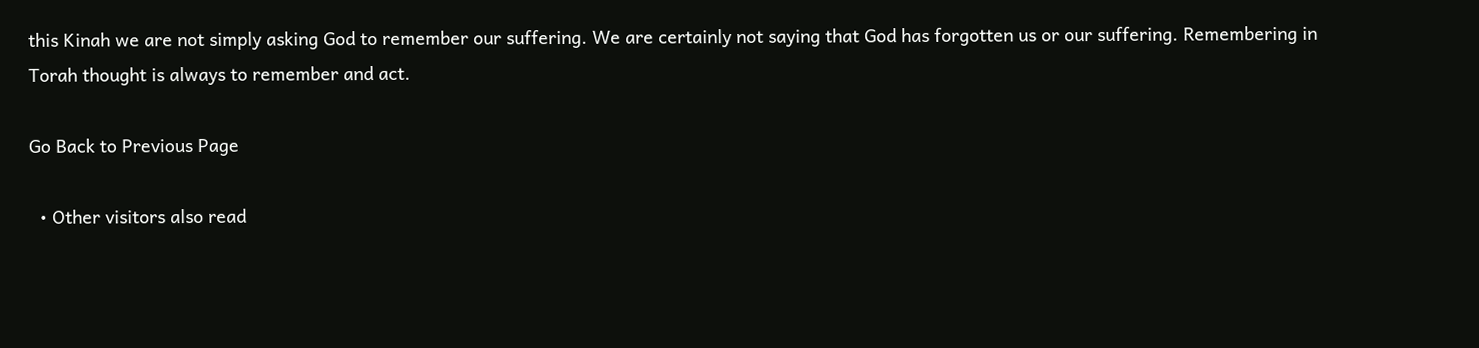this Kinah we are not simply asking God to remember our suffering. We are certainly not saying that God has forgotten us or our suffering. Remembering in Torah thought is always to remember and act.

Go Back to Previous Page

  • Other visitors also read